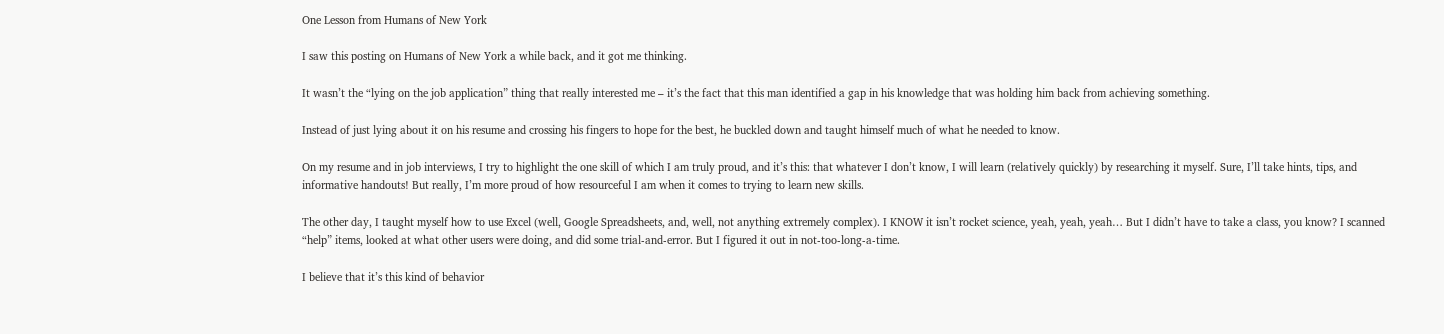One Lesson from Humans of New York

I saw this posting on Humans of New York a while back, and it got me thinking.

It wasn’t the “lying on the job application” thing that really interested me – it’s the fact that this man identified a gap in his knowledge that was holding him back from achieving something.

Instead of just lying about it on his resume and crossing his fingers to hope for the best, he buckled down and taught himself much of what he needed to know.

On my resume and in job interviews, I try to highlight the one skill of which I am truly proud, and it’s this: that whatever I don’t know, I will learn (relatively quickly) by researching it myself. Sure, I’ll take hints, tips, and informative handouts! But really, I’m more proud of how resourceful I am when it comes to trying to learn new skills.

The other day, I taught myself how to use Excel (well, Google Spreadsheets, and, well, not anything extremely complex). I KNOW it isn’t rocket science, yeah, yeah, yeah… But I didn’t have to take a class, you know? I scanned “help” items, looked at what other users were doing, and did some trial-and-error. But I figured it out in not-too-long-a-time.

I believe that it’s this kind of behavior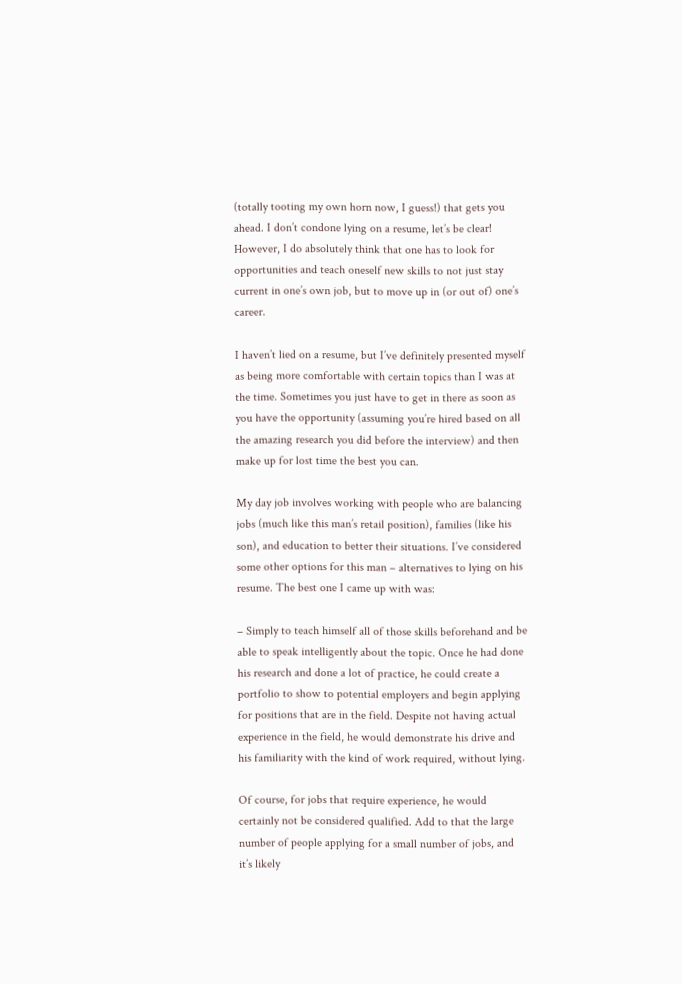(totally tooting my own horn now, I guess!) that gets you ahead. I don’t condone lying on a resume, let’s be clear! However, I do absolutely think that one has to look for opportunities and teach oneself new skills to not just stay current in one’s own job, but to move up in (or out of) one’s career.

I haven’t lied on a resume, but I’ve definitely presented myself as being more comfortable with certain topics than I was at the time. Sometimes you just have to get in there as soon as you have the opportunity (assuming you’re hired based on all the amazing research you did before the interview) and then make up for lost time the best you can.

My day job involves working with people who are balancing jobs (much like this man’s retail position), families (like his son), and education to better their situations. I’ve considered some other options for this man – alternatives to lying on his resume. The best one I came up with was:

– Simply to teach himself all of those skills beforehand and be able to speak intelligently about the topic. Once he had done his research and done a lot of practice, he could create a portfolio to show to potential employers and begin applying for positions that are in the field. Despite not having actual experience in the field, he would demonstrate his drive and his familiarity with the kind of work required, without lying.

Of course, for jobs that require experience, he would certainly not be considered qualified. Add to that the large number of people applying for a small number of jobs, and it’s likely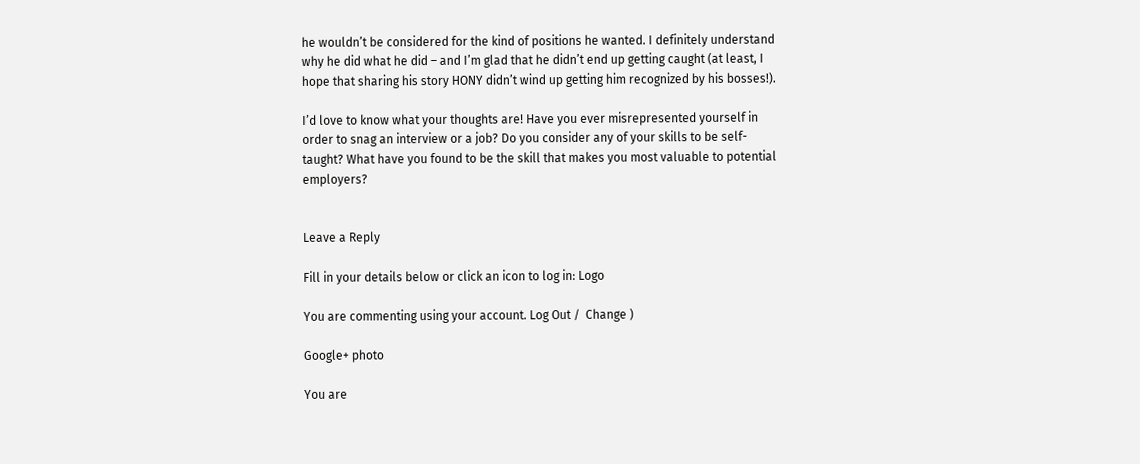he wouldn’t be considered for the kind of positions he wanted. I definitely understand why he did what he did – and I’m glad that he didn’t end up getting caught (at least, I hope that sharing his story HONY didn’t wind up getting him recognized by his bosses!).

I’d love to know what your thoughts are! Have you ever misrepresented yourself in order to snag an interview or a job? Do you consider any of your skills to be self-taught? What have you found to be the skill that makes you most valuable to potential employers?


Leave a Reply

Fill in your details below or click an icon to log in: Logo

You are commenting using your account. Log Out /  Change )

Google+ photo

You are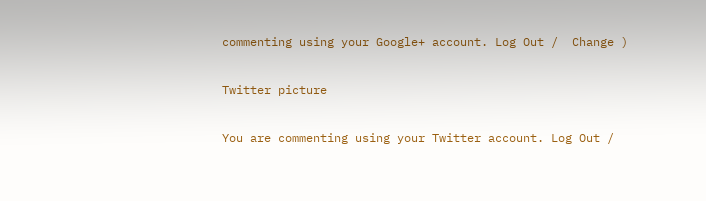commenting using your Google+ account. Log Out /  Change )

Twitter picture

You are commenting using your Twitter account. Log Out /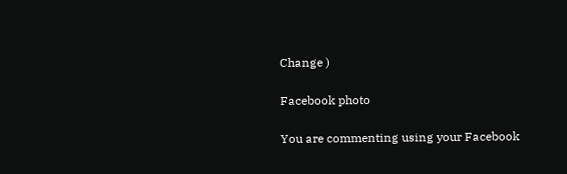Change )

Facebook photo

You are commenting using your Facebook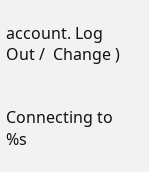account. Log Out /  Change )


Connecting to %s